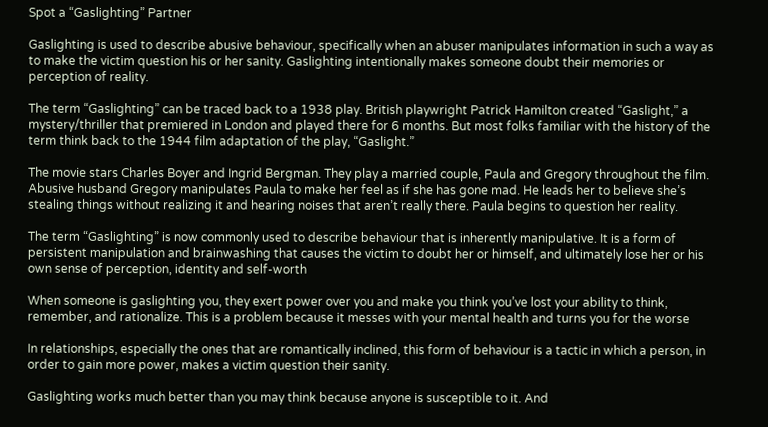Spot a “Gaslighting” Partner

Gaslighting is used to describe abusive behaviour, specifically when an abuser manipulates information in such a way as to make the victim question his or her sanity. Gaslighting intentionally makes someone doubt their memories or perception of reality.

The term “Gaslighting” can be traced back to a 1938 play. British playwright Patrick Hamilton created “Gaslight,” a mystery/thriller that premiered in London and played there for 6 months. But most folks familiar with the history of the term think back to the 1944 film adaptation of the play, “Gaslight.”

The movie stars Charles Boyer and Ingrid Bergman. They play a married couple, Paula and Gregory throughout the film. Abusive husband Gregory manipulates Paula to make her feel as if she has gone mad. He leads her to believe she’s stealing things without realizing it and hearing noises that aren’t really there. Paula begins to question her reality.

The term “Gaslighting” is now commonly used to describe behaviour that is inherently manipulative. It is a form of persistent manipulation and brainwashing that causes the victim to doubt her or himself, and ultimately lose her or his own sense of perception, identity and self-worth

When someone is gaslighting you, they exert power over you and make you think you’ve lost your ability to think, remember, and rationalize. This is a problem because it messes with your mental health and turns you for the worse

In relationships, especially the ones that are romantically inclined, this form of behaviour is a tactic in which a person, in order to gain more power, makes a victim question their sanity.

Gaslighting works much better than you may think because anyone is susceptible to it. And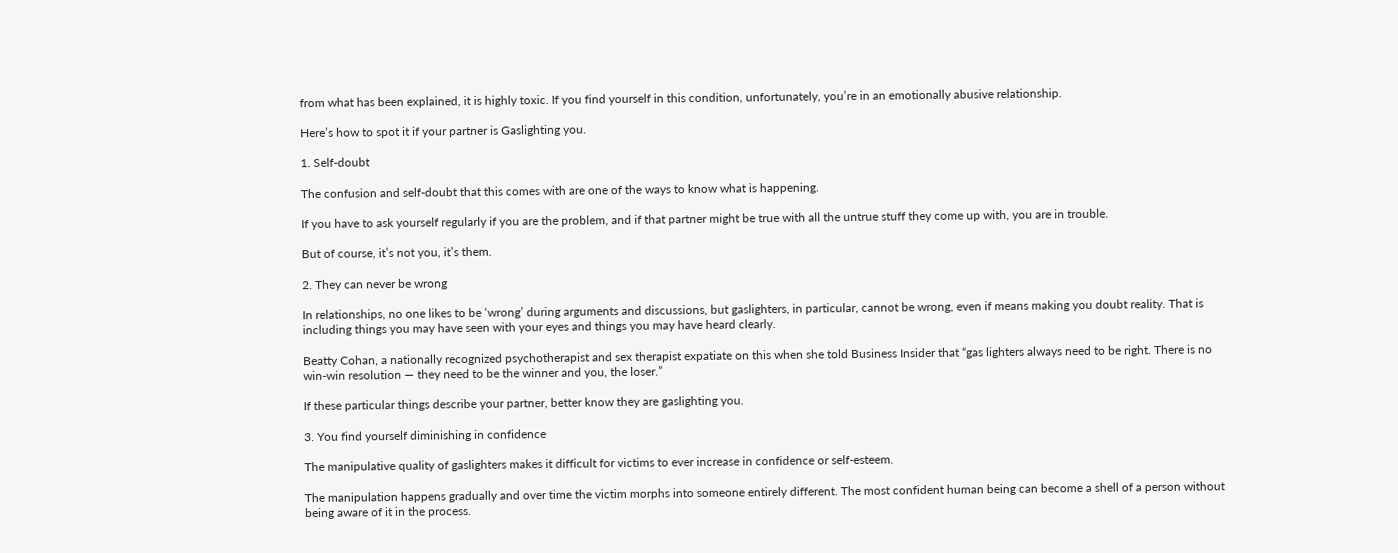from what has been explained, it is highly toxic. If you find yourself in this condition, unfortunately, you’re in an emotionally abusive relationship.

Here’s how to spot it if your partner is Gaslighting you.

1. Self-doubt

The confusion and self-doubt that this comes with are one of the ways to know what is happening.

If you have to ask yourself regularly if you are the problem, and if that partner might be true with all the untrue stuff they come up with, you are in trouble.

But of course, it’s not you, it’s them.

2. They can never be wrong

In relationships, no one likes to be ‘wrong’ during arguments and discussions, but gaslighters, in particular, cannot be wrong, even if means making you doubt reality. That is including things you may have seen with your eyes and things you may have heard clearly.

Beatty Cohan, a nationally recognized psychotherapist and sex therapist expatiate on this when she told Business Insider that “gas lighters always need to be right. There is no win-win resolution — they need to be the winner and you, the loser.”

If these particular things describe your partner, better know they are gaslighting you.

3. You find yourself diminishing in confidence

The manipulative quality of gaslighters makes it difficult for victims to ever increase in confidence or self-esteem.

The manipulation happens gradually and over time the victim morphs into someone entirely different. The most confident human being can become a shell of a person without being aware of it in the process.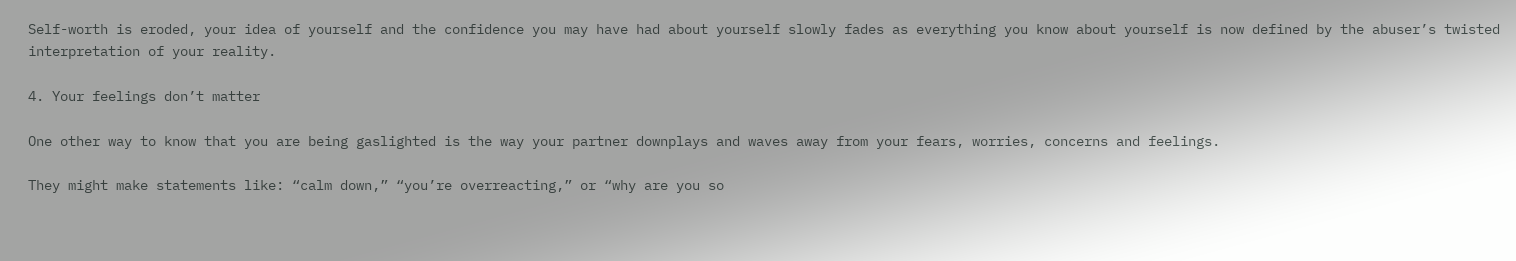Self-worth is eroded, your idea of yourself and the confidence you may have had about yourself slowly fades as everything you know about yourself is now defined by the abuser’s twisted interpretation of your reality.

4. Your feelings don’t matter

One other way to know that you are being gaslighted is the way your partner downplays and waves away from your fears, worries, concerns and feelings.

They might make statements like: “calm down,” “you’re overreacting,” or “why are you so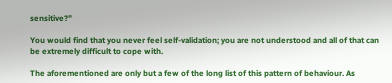sensitive?”

You would find that you never feel self-validation; you are not understood and all of that can be extremely difficult to cope with.

The aforementioned are only but a few of the long list of this pattern of behaviour. As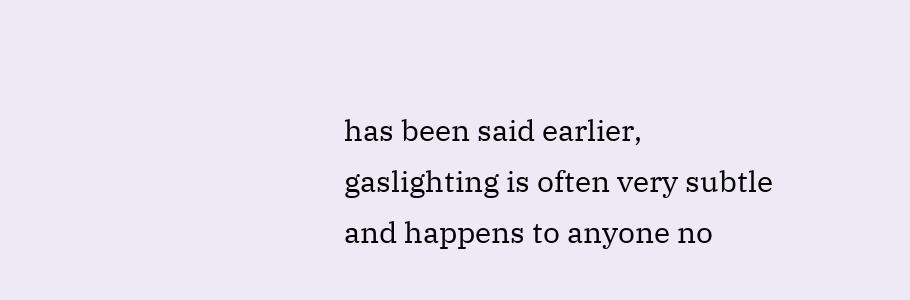has been said earlier, gaslighting is often very subtle and happens to anyone no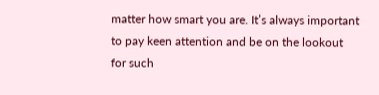matter how smart you are. It’s always important to pay keen attention and be on the lookout for such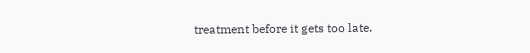treatment before it gets too late.